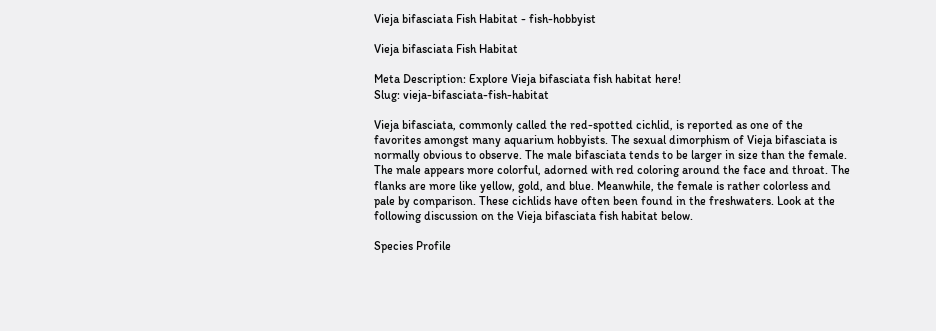Vieja bifasciata Fish Habitat - fish-hobbyist

Vieja bifasciata Fish Habitat

Meta Description: Explore Vieja bifasciata fish habitat here!
Slug: vieja-bifasciata-fish-habitat

Vieja bifasciata, commonly called the red-spotted cichlid, is reported as one of the favorites amongst many aquarium hobbyists. The sexual dimorphism of Vieja bifasciata is normally obvious to observe. The male bifasciata tends to be larger in size than the female. The male appears more colorful, adorned with red coloring around the face and throat. The flanks are more like yellow, gold, and blue. Meanwhile, the female is rather colorless and pale by comparison. These cichlids have often been found in the freshwaters. Look at the following discussion on the Vieja bifasciata fish habitat below.

Species Profile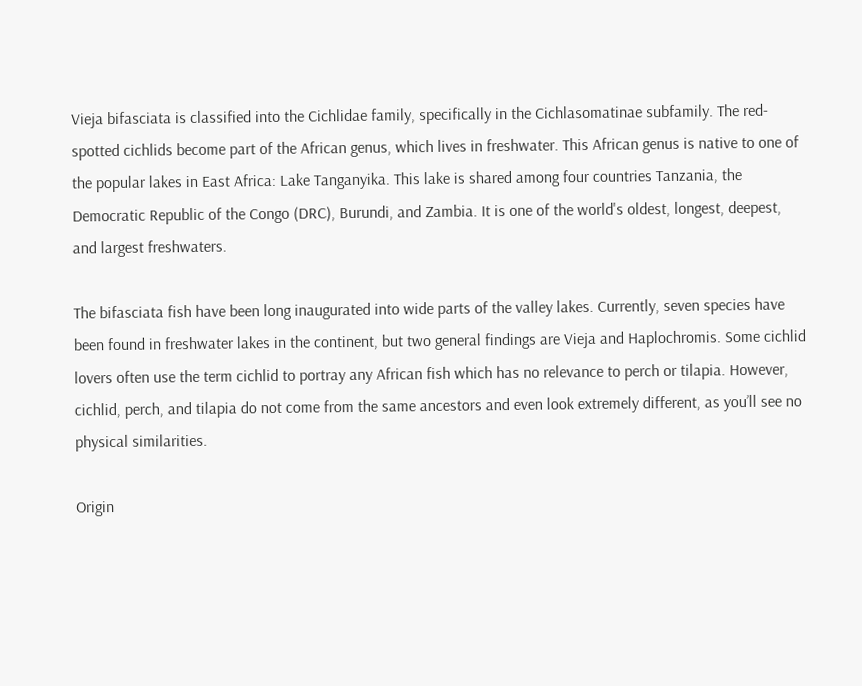Vieja bifasciata is classified into the Cichlidae family, specifically in the Cichlasomatinae subfamily. The red-spotted cichlids become part of the African genus, which lives in freshwater. This African genus is native to one of the popular lakes in East Africa: Lake Tanganyika. This lake is shared among four countries Tanzania, the Democratic Republic of the Congo (DRC), Burundi, and Zambia. It is one of the world's oldest, longest, deepest, and largest freshwaters.

The bifasciata fish have been long inaugurated into wide parts of the valley lakes. Currently, seven species have been found in freshwater lakes in the continent, but two general findings are Vieja and Haplochromis. Some cichlid lovers often use the term cichlid to portray any African fish which has no relevance to perch or tilapia. However, cichlid, perch, and tilapia do not come from the same ancestors and even look extremely different, as you’ll see no physical similarities.

Origin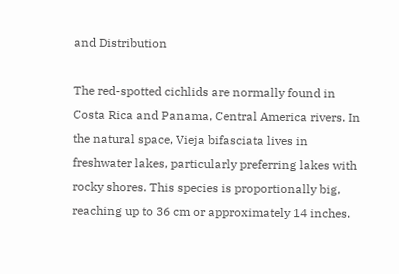and Distribution

The red-spotted cichlids are normally found in Costa Rica and Panama, Central America rivers. In the natural space, Vieja bifasciata lives in freshwater lakes, particularly preferring lakes with rocky shores. This species is proportionally big, reaching up to 36 cm or approximately 14 inches.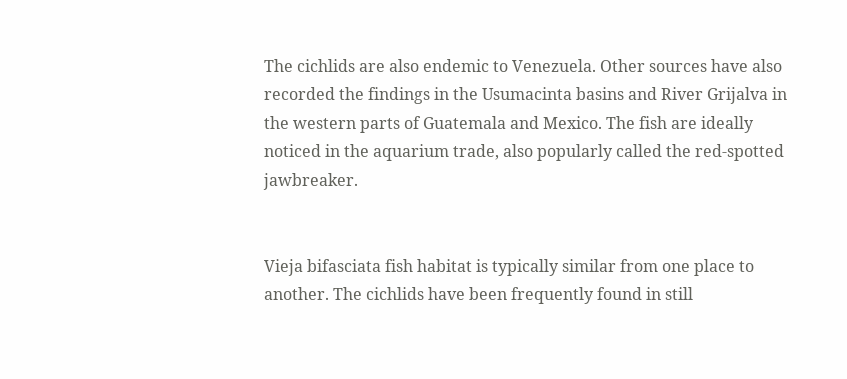The cichlids are also endemic to Venezuela. Other sources have also recorded the findings in the Usumacinta basins and River Grijalva in the western parts of Guatemala and Mexico. The fish are ideally noticed in the aquarium trade, also popularly called the red-spotted jawbreaker.


Vieja bifasciata fish habitat is typically similar from one place to another. The cichlids have been frequently found in still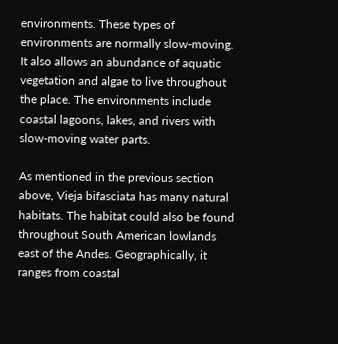environments. These types of environments are normally slow-moving. It also allows an abundance of aquatic vegetation and algae to live throughout the place. The environments include coastal lagoons, lakes, and rivers with slow-moving water parts.

As mentioned in the previous section above, Vieja bifasciata has many natural habitats. The habitat could also be found throughout South American lowlands east of the Andes. Geographically, it ranges from coastal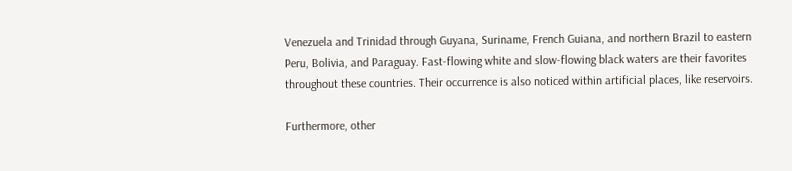Venezuela and Trinidad through Guyana, Suriname, French Guiana, and northern Brazil to eastern Peru, Bolivia, and Paraguay. Fast-flowing white and slow-flowing black waters are their favorites throughout these countries. Their occurrence is also noticed within artificial places, like reservoirs.

Furthermore, other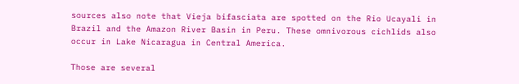sources also note that Vieja bifasciata are spotted on the Rio Ucayali in Brazil and the Amazon River Basin in Peru. These omnivorous cichlids also occur in Lake Nicaragua in Central America.

Those are several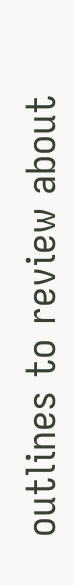outlines to review about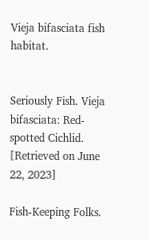Vieja bifasciata fish habitat.


Seriously Fish. Vieja bifasciata: Red-spotted Cichlid. [Retrieved on June 22, 2023]

Fish-Keeping Folks.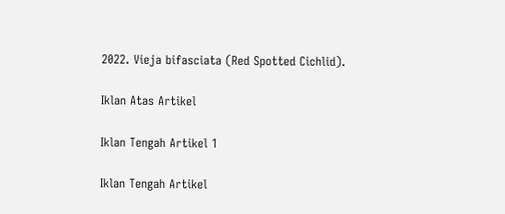2022. Vieja bifasciata (Red Spotted Cichlid).

Iklan Atas Artikel

Iklan Tengah Artikel 1

Iklan Tengah Artikel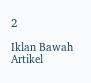2

Iklan Bawah Artikel